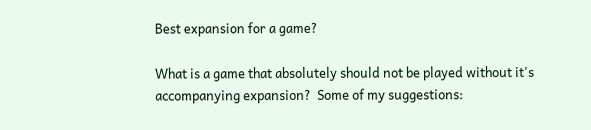Best expansion for a game?

What is a game that absolutely should not be played without it's accompanying expansion?  Some of my suggestions: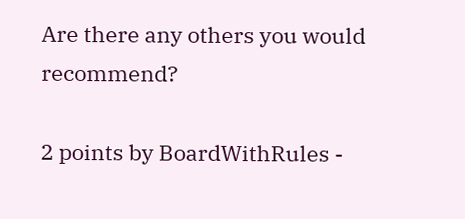Are there any others you would recommend?

2 points by BoardWithRules -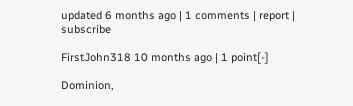updated 6 months ago | 1 comments | report | subscribe

FirstJohn318 10 months ago | 1 point[-]

Dominion,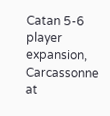Catan 5-6 player expansion, Carcassonne at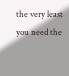the very least you need the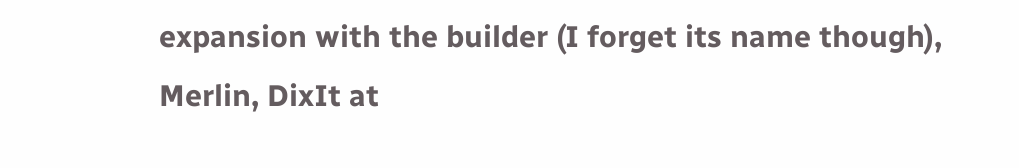expansion with the builder (I forget its name though), Merlin, DixIt at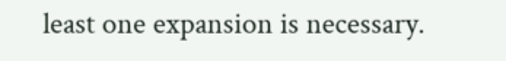least one expansion is necessary.